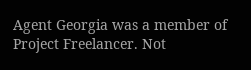Agent Georgia was a member of Project Freelancer. Not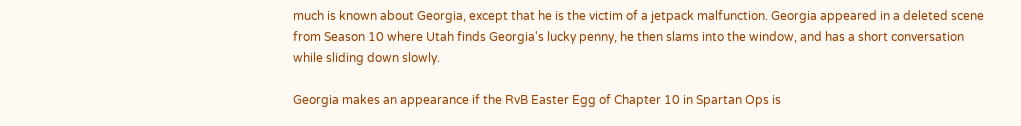much is known about Georgia, except that he is the victim of a jetpack malfunction. Georgia appeared in a deleted scene from Season 10 where Utah finds Georgia's lucky penny, he then slams into the window, and has a short conversation while sliding down slowly.

Georgia makes an appearance if the RvB Easter Egg of Chapter 10 in Spartan Ops is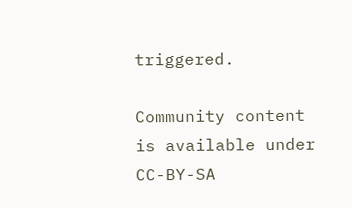triggered.

Community content is available under CC-BY-SA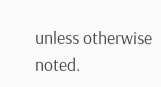unless otherwise noted.